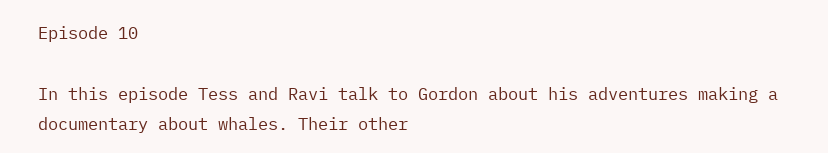Episode 10

In this episode Tess and Ravi talk to Gordon about his adventures making a documentary about whales. Their other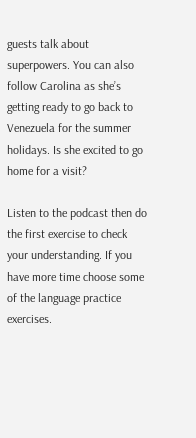guests talk about superpowers. You can also follow Carolina as she’s getting ready to go back to Venezuela for the summer holidays. Is she excited to go home for a visit?

Listen to the podcast then do the first exercise to check your understanding. If you have more time choose some of the language practice exercises.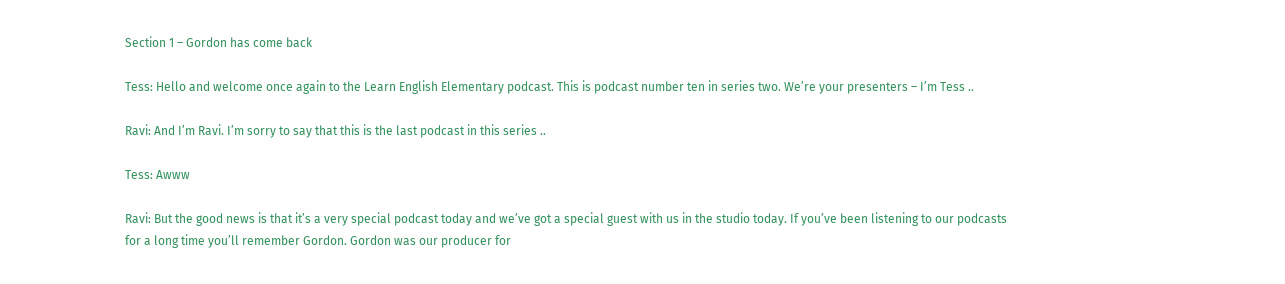Section 1 – Gordon has come back

Tess: Hello and welcome once again to the Learn English Elementary podcast. This is podcast number ten in series two. We’re your presenters – I’m Tess ..

Ravi: And I’m Ravi. I’m sorry to say that this is the last podcast in this series ..

Tess: Awww

Ravi: But the good news is that it’s a very special podcast today and we’ve got a special guest with us in the studio today. If you’ve been listening to our podcasts for a long time you’ll remember Gordon. Gordon was our producer for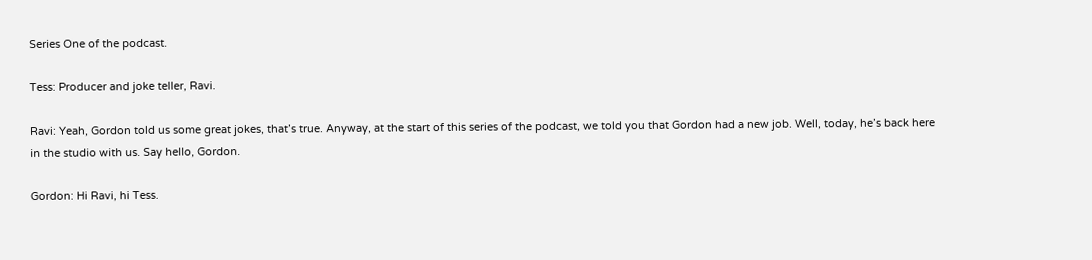Series One of the podcast.

Tess: Producer and joke teller, Ravi.

Ravi: Yeah, Gordon told us some great jokes, that’s true. Anyway, at the start of this series of the podcast, we told you that Gordon had a new job. Well, today, he’s back here in the studio with us. Say hello, Gordon.

Gordon: Hi Ravi, hi Tess.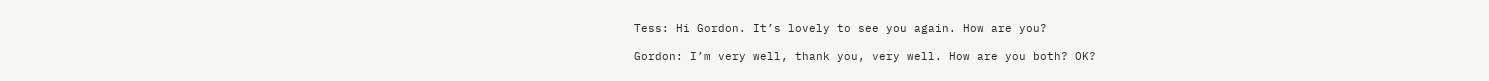Tess: Hi Gordon. It’s lovely to see you again. How are you?

Gordon: I’m very well, thank you, very well. How are you both? OK?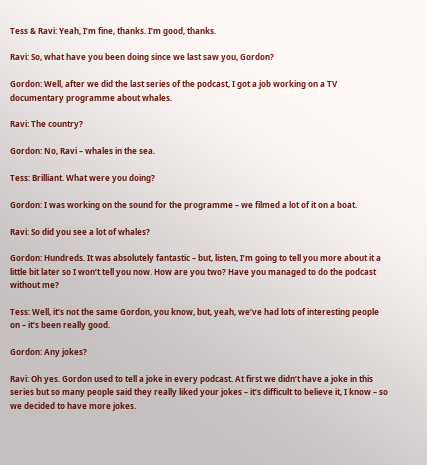Tess & Ravi: Yeah, I’m fine, thanks. I’m good, thanks.

Ravi: So, what have you been doing since we last saw you, Gordon?

Gordon: Well, after we did the last series of the podcast, I got a job working on a TV documentary programme about whales.

Ravi: The country?

Gordon: No, Ravi – whales in the sea.

Tess: Brilliant. What were you doing?

Gordon: I was working on the sound for the programme – we filmed a lot of it on a boat.

Ravi: So did you see a lot of whales?

Gordon: Hundreds. It was absolutely fantastic – but, listen, I’m going to tell you more about it a little bit later so I won’t tell you now. How are you two? Have you managed to do the podcast without me?

Tess: Well, it’s not the same Gordon, you know, but, yeah, we’ve had lots of interesting people on – it’s been really good.

Gordon: Any jokes?

Ravi: Oh yes. Gordon used to tell a joke in every podcast. At first we didn’t have a joke in this series but so many people said they really liked your jokes – it’s difficult to believe it, I know – so we decided to have more jokes.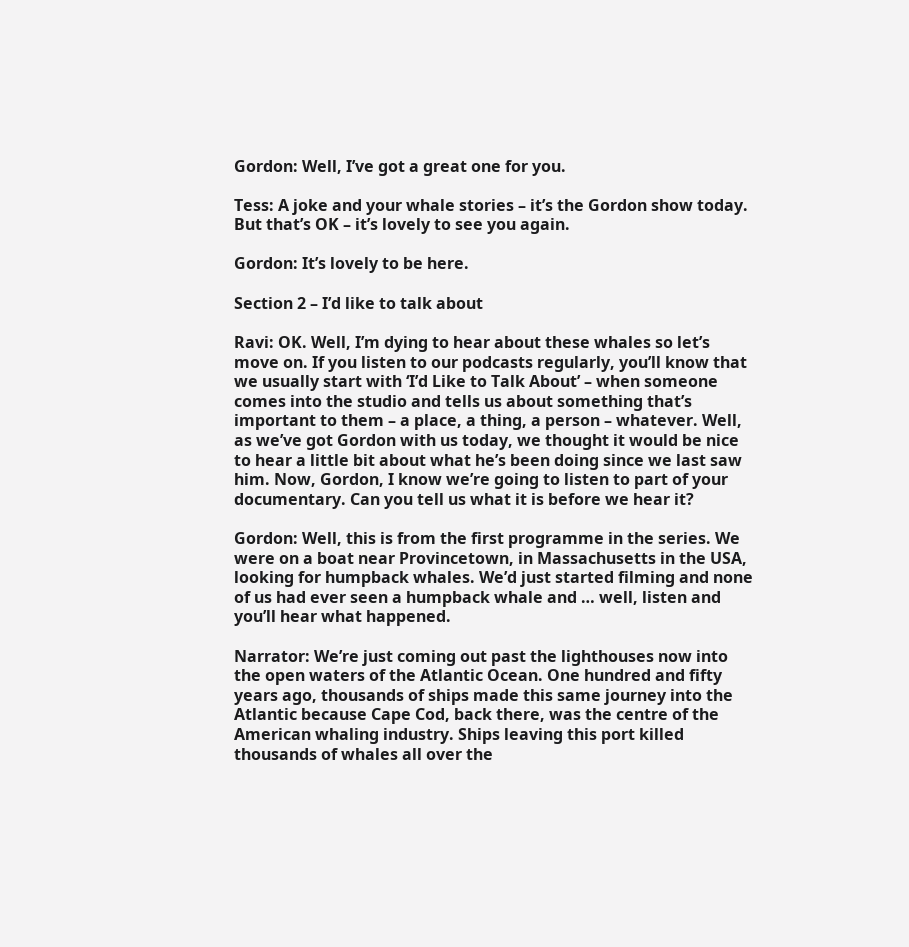Gordon: Well, I’ve got a great one for you.

Tess: A joke and your whale stories – it’s the Gordon show today. But that’s OK – it’s lovely to see you again.

Gordon: It’s lovely to be here.

Section 2 – I’d like to talk about

Ravi: OK. Well, I’m dying to hear about these whales so let’s move on. If you listen to our podcasts regularly, you’ll know that we usually start with ‘I’d Like to Talk About’ – when someone comes into the studio and tells us about something that’s important to them – a place, a thing, a person – whatever. Well, as we’ve got Gordon with us today, we thought it would be nice to hear a little bit about what he’s been doing since we last saw him. Now, Gordon, I know we’re going to listen to part of your documentary. Can you tell us what it is before we hear it?

Gordon: Well, this is from the first programme in the series. We were on a boat near Provincetown, in Massachusetts in the USA, looking for humpback whales. We’d just started filming and none of us had ever seen a humpback whale and … well, listen and you’ll hear what happened.

Narrator: We’re just coming out past the lighthouses now into the open waters of the Atlantic Ocean. One hundred and fifty years ago, thousands of ships made this same journey into the Atlantic because Cape Cod, back there, was the centre of the American whaling industry. Ships leaving this port killed thousands of whales all over the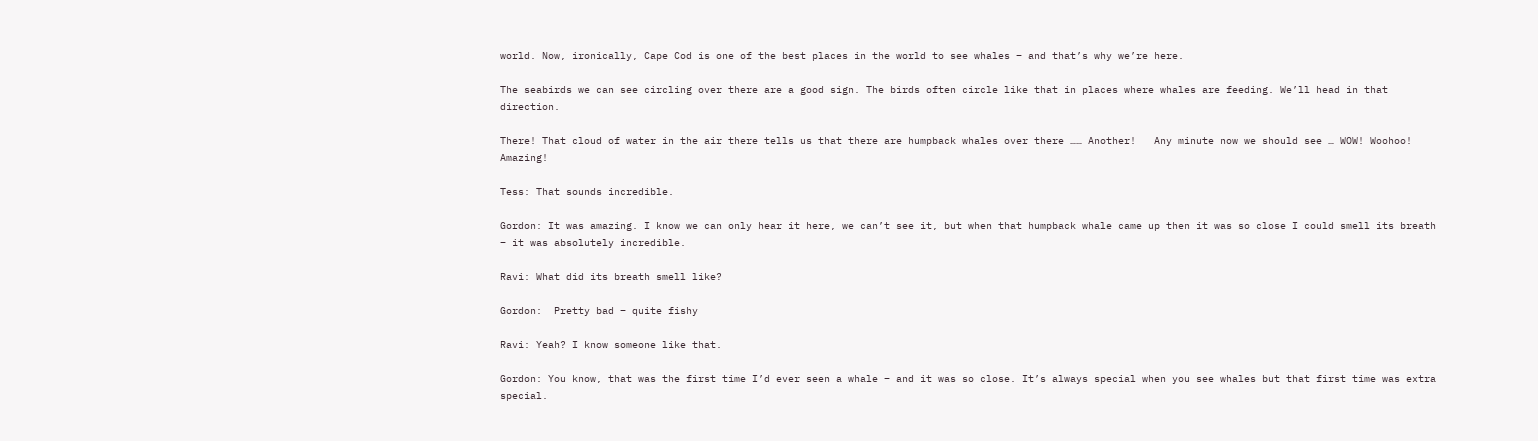world. Now, ironically, Cape Cod is one of the best places in the world to see whales – and that’s why we’re here.

The seabirds we can see circling over there are a good sign. The birds often circle like that in places where whales are feeding. We’ll head in that direction.

There! That cloud of water in the air there tells us that there are humpback whales over there …… Another!   Any minute now we should see … WOW! Woohoo!  Amazing!

Tess: That sounds incredible.

Gordon: It was amazing. I know we can only hear it here, we can’t see it, but when that humpback whale came up then it was so close I could smell its breath – it was absolutely incredible.

Ravi: What did its breath smell like?

Gordon:  Pretty bad – quite fishy

Ravi: Yeah? I know someone like that.

Gordon: You know, that was the first time I’d ever seen a whale – and it was so close. It’s always special when you see whales but that first time was extra special.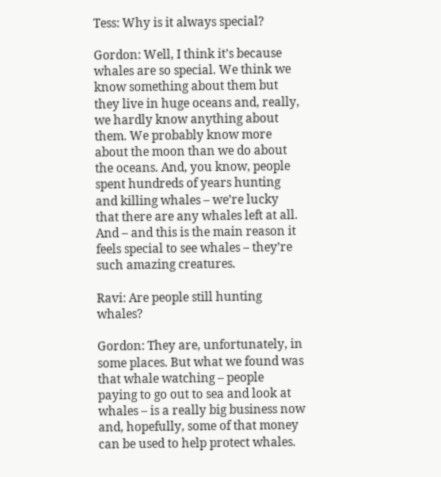Tess: Why is it always special?

Gordon: Well, I think it’s because whales are so special. We think we know something about them but they live in huge oceans and, really, we hardly know anything about them. We probably know more about the moon than we do about the oceans. And, you know, people spent hundreds of years hunting and killing whales – we’re lucky that there are any whales left at all. And – and this is the main reason it feels special to see whales – they’re such amazing creatures.

Ravi: Are people still hunting whales?

Gordon: They are, unfortunately, in some places. But what we found was that whale watching – people paying to go out to sea and look at whales – is a really big business now and, hopefully, some of that money can be used to help protect whales.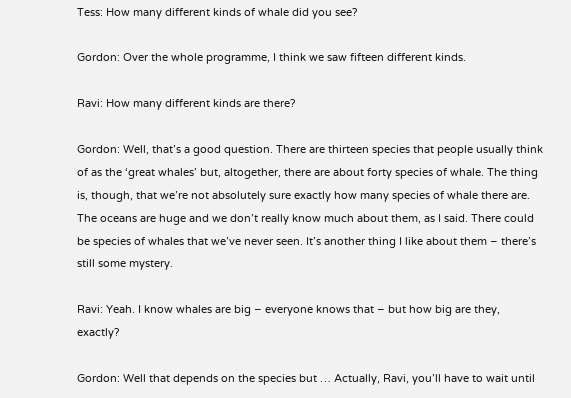Tess: How many different kinds of whale did you see?

Gordon: Over the whole programme, I think we saw fifteen different kinds.

Ravi: How many different kinds are there?

Gordon: Well, that’s a good question. There are thirteen species that people usually think of as the ‘great whales’ but, altogether, there are about forty species of whale. The thing is, though, that we’re not absolutely sure exactly how many species of whale there are. The oceans are huge and we don’t really know much about them, as I said. There could be species of whales that we’ve never seen. It’s another thing I like about them – there’s still some mystery.

Ravi: Yeah. I know whales are big – everyone knows that – but how big are they, exactly?

Gordon: Well that depends on the species but … Actually, Ravi, you’ll have to wait until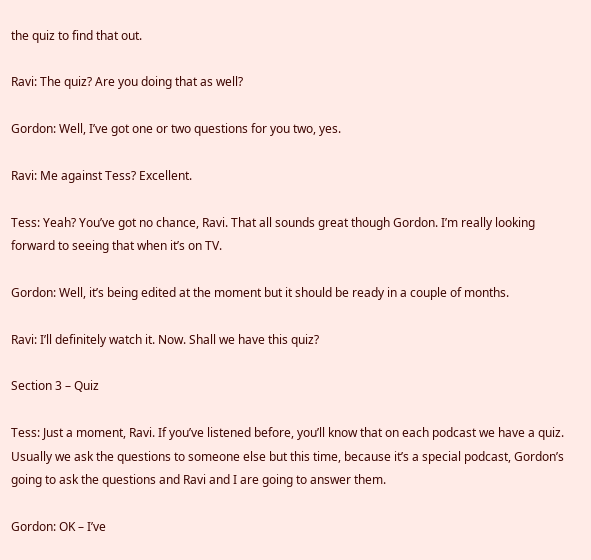the quiz to find that out.

Ravi: The quiz? Are you doing that as well?

Gordon: Well, I’ve got one or two questions for you two, yes.

Ravi: Me against Tess? Excellent.

Tess: Yeah? You’ve got no chance, Ravi. That all sounds great though Gordon. I’m really looking forward to seeing that when it’s on TV.

Gordon: Well, it’s being edited at the moment but it should be ready in a couple of months.

Ravi: I’ll definitely watch it. Now. Shall we have this quiz?

Section 3 – Quiz

Tess: Just a moment, Ravi. If you’ve listened before, you’ll know that on each podcast we have a quiz. Usually we ask the questions to someone else but this time, because it’s a special podcast, Gordon’s going to ask the questions and Ravi and I are going to answer them.

Gordon: OK – I’ve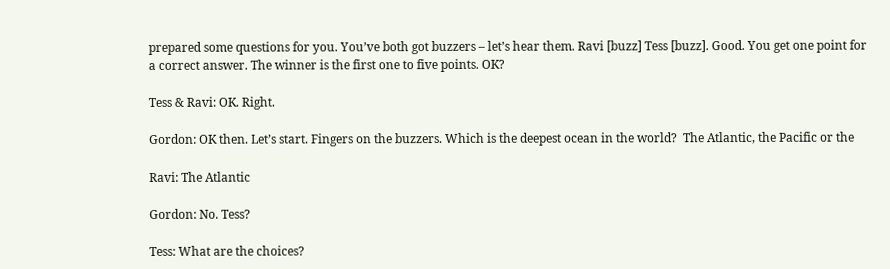prepared some questions for you. You’ve both got buzzers – let’s hear them. Ravi [buzz] Tess [buzz]. Good. You get one point for a correct answer. The winner is the first one to five points. OK?

Tess & Ravi: OK. Right.

Gordon: OK then. Let’s start. Fingers on the buzzers. Which is the deepest ocean in the world?  The Atlantic, the Pacific or the

Ravi: The Atlantic

Gordon: No. Tess?

Tess: What are the choices?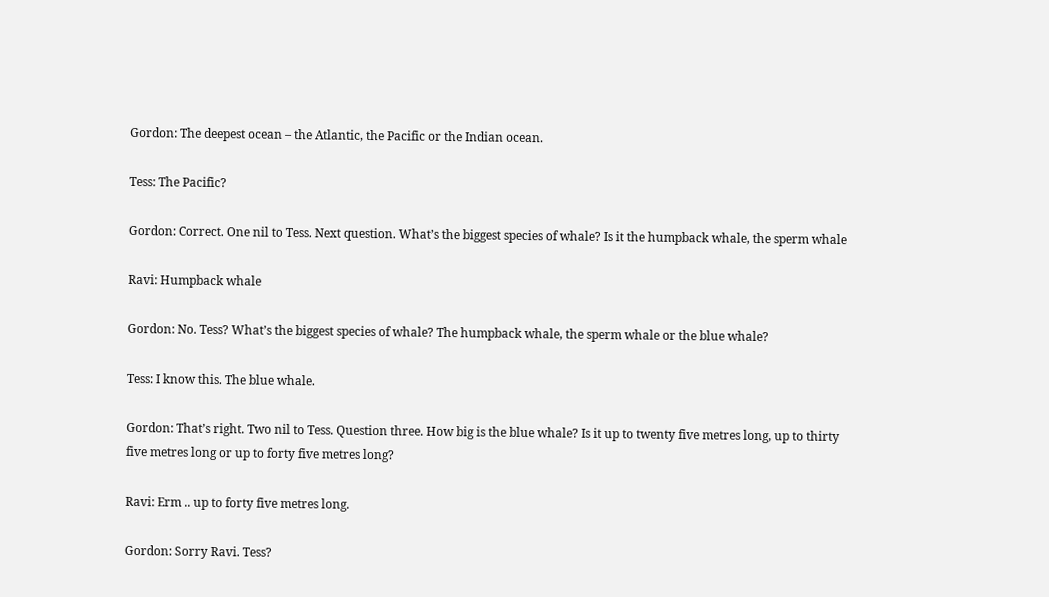Gordon: The deepest ocean – the Atlantic, the Pacific or the Indian ocean.

Tess: The Pacific?

Gordon: Correct. One nil to Tess. Next question. What’s the biggest species of whale? Is it the humpback whale, the sperm whale

Ravi: Humpback whale

Gordon: No. Tess? What’s the biggest species of whale? The humpback whale, the sperm whale or the blue whale?

Tess: I know this. The blue whale.

Gordon: That’s right. Two nil to Tess. Question three. How big is the blue whale? Is it up to twenty five metres long, up to thirty five metres long or up to forty five metres long?

Ravi: Erm .. up to forty five metres long.

Gordon: Sorry Ravi. Tess?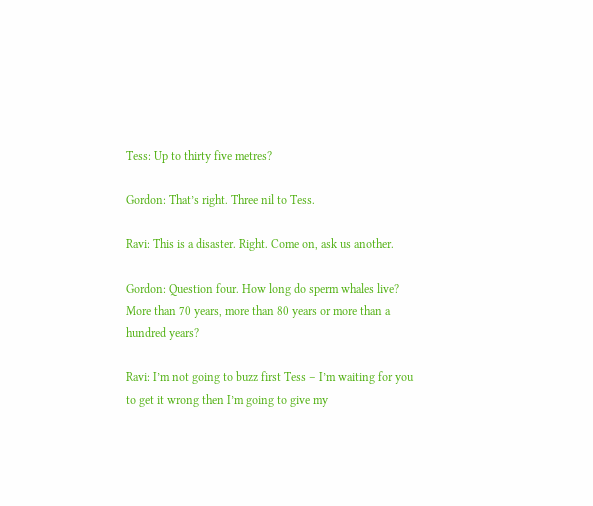Tess: Up to thirty five metres?

Gordon: That’s right. Three nil to Tess.

Ravi: This is a disaster. Right. Come on, ask us another.

Gordon: Question four. How long do sperm whales live? More than 70 years, more than 80 years or more than a hundred years?

Ravi: I’m not going to buzz first Tess – I’m waiting for you to get it wrong then I’m going to give my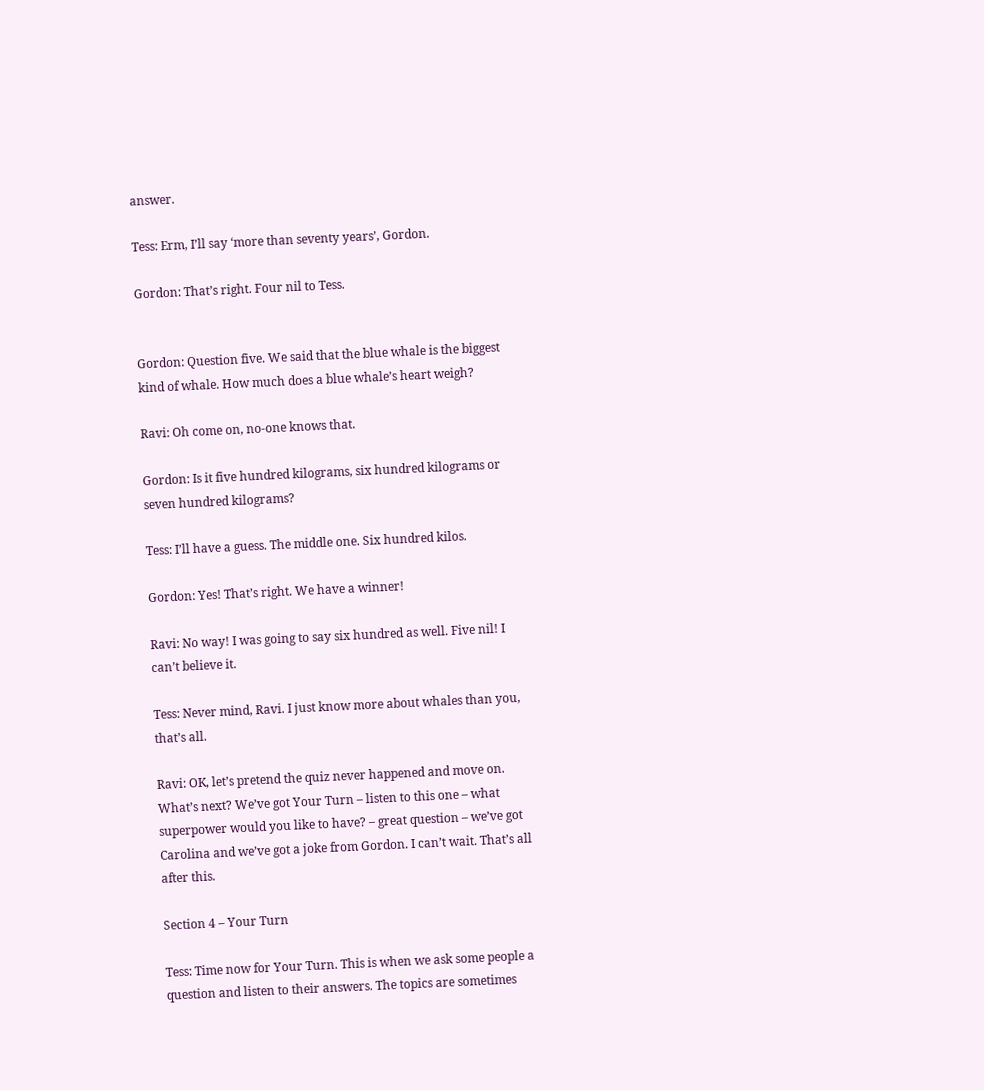answer.

Tess: Erm, I’ll say ‘more than seventy years’, Gordon.

Gordon: That’s right. Four nil to Tess.


Gordon: Question five. We said that the blue whale is the biggest kind of whale. How much does a blue whale’s heart weigh?

Ravi: Oh come on, no-one knows that.

Gordon: Is it five hundred kilograms, six hundred kilograms or seven hundred kilograms?

Tess: I’ll have a guess. The middle one. Six hundred kilos.

Gordon: Yes! That’s right. We have a winner!

Ravi: No way! I was going to say six hundred as well. Five nil! I can’t believe it.

Tess: Never mind, Ravi. I just know more about whales than you, that’s all.

Ravi: OK, let’s pretend the quiz never happened and move on. What’s next? We’ve got Your Turn – listen to this one – what superpower would you like to have? – great question – we’ve got Carolina and we’ve got a joke from Gordon. I can’t wait. That’s all after this.

Section 4 – Your Turn

Tess: Time now for Your Turn. This is when we ask some people a question and listen to their answers. The topics are sometimes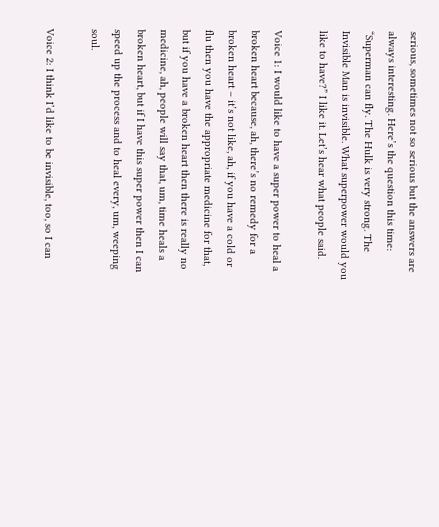serious, sometimes not so serious but the answers are always interesting. Here’s the question this time:  “Superman can fly. The Hulk is very strong. The Invisible Man is invisible. What superpower would you like to have?” I like it. Let’s hear what people said.

Voice 1: I would like to have a super power to heal a broken heart because, ah, there’s no remedy for a broken heart – it’s not like, ah, if you have a cold or flu then you have the appropriate medicine for that, but if you have a broken heart then there is really no medicine, ah, people will say that, um, time heals a broken heart, but if I have this super power then I can speed up the process and to heal every, um, weeping soul.

Voice 2: I think I’d like to be invisible, too, so I can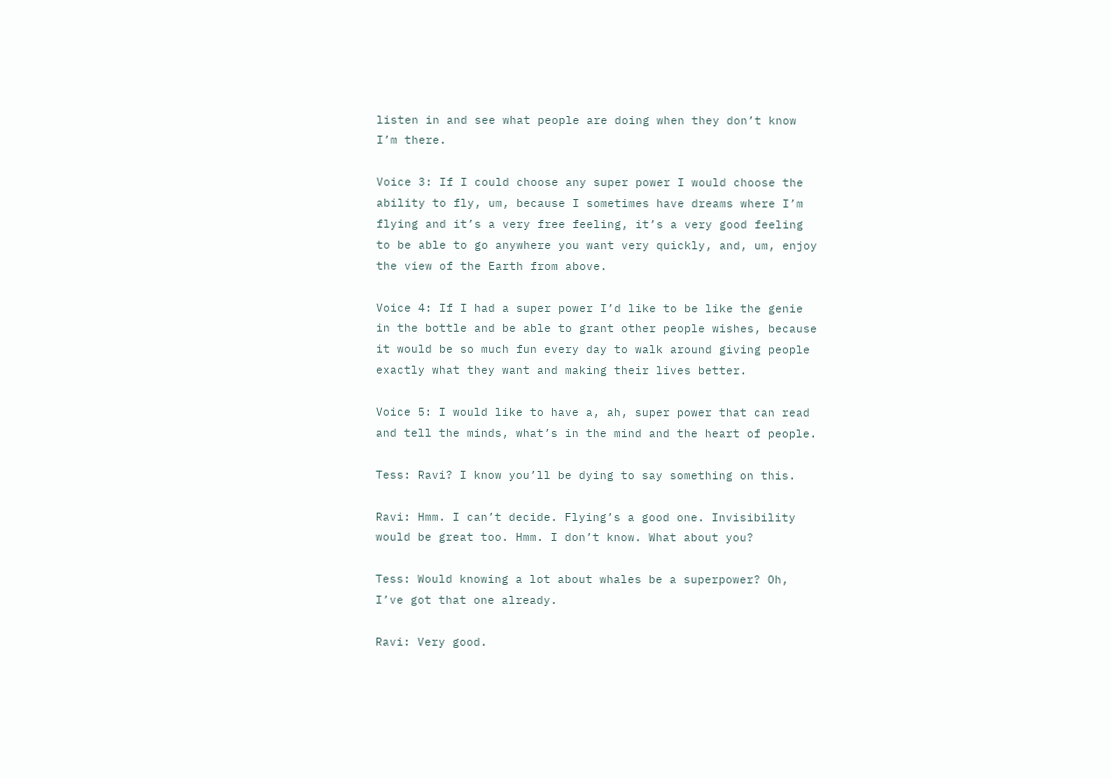listen in and see what people are doing when they don’t know I’m there.

Voice 3: If I could choose any super power I would choose the ability to fly, um, because I sometimes have dreams where I’m flying and it’s a very free feeling, it’s a very good feeling to be able to go anywhere you want very quickly, and, um, enjoy the view of the Earth from above.

Voice 4: If I had a super power I’d like to be like the genie in the bottle and be able to grant other people wishes, because it would be so much fun every day to walk around giving people exactly what they want and making their lives better.

Voice 5: I would like to have a, ah, super power that can read and tell the minds, what’s in the mind and the heart of people.

Tess: Ravi? I know you’ll be dying to say something on this.

Ravi: Hmm. I can’t decide. Flying’s a good one. Invisibility would be great too. Hmm. I don’t know. What about you?

Tess: Would knowing a lot about whales be a superpower? Oh, I’ve got that one already.

Ravi: Very good.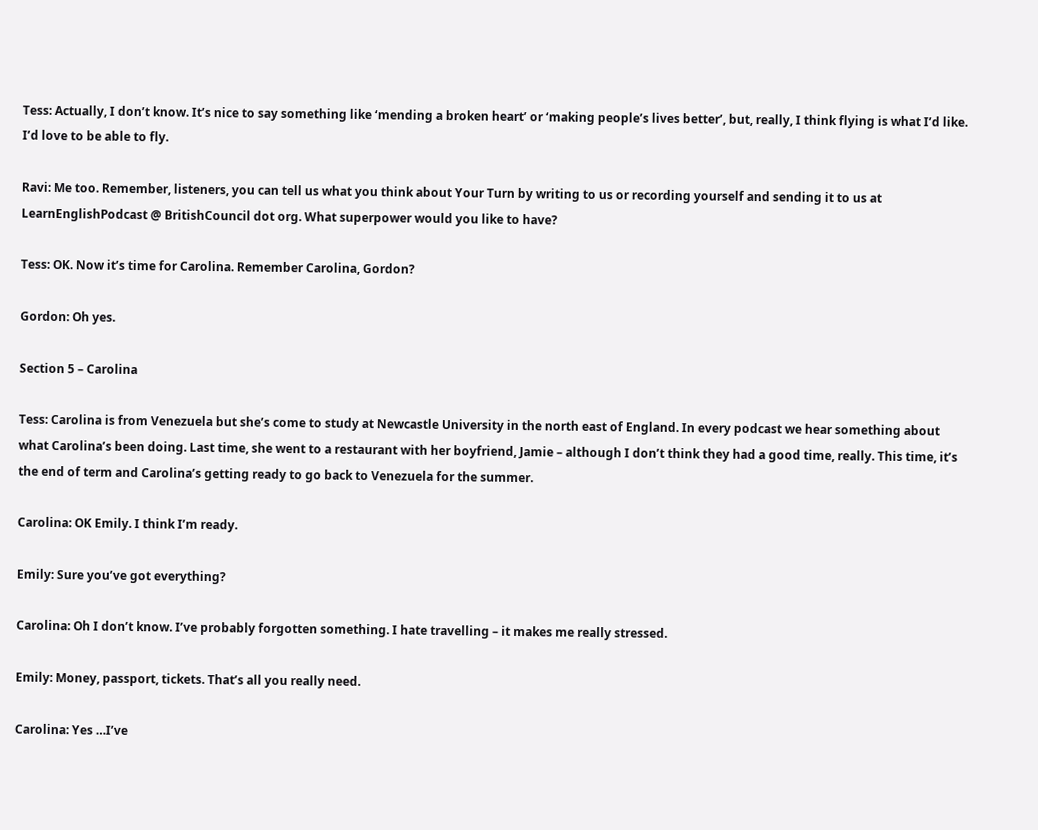Tess: Actually, I don’t know. It’s nice to say something like ‘mending a broken heart’ or ‘making people’s lives better’, but, really, I think flying is what I’d like. I’d love to be able to fly.

Ravi: Me too. Remember, listeners, you can tell us what you think about Your Turn by writing to us or recording yourself and sending it to us at LearnEnglishPodcast @ BritishCouncil dot org. What superpower would you like to have?

Tess: OK. Now it’s time for Carolina. Remember Carolina, Gordon?

Gordon: Oh yes.

Section 5 – Carolina

Tess: Carolina is from Venezuela but she’s come to study at Newcastle University in the north east of England. In every podcast we hear something about what Carolina’s been doing. Last time, she went to a restaurant with her boyfriend, Jamie – although I don’t think they had a good time, really. This time, it’s the end of term and Carolina’s getting ready to go back to Venezuela for the summer.

Carolina: OK Emily. I think I’m ready.

Emily: Sure you’ve got everything?

Carolina: Oh I don’t know. I’ve probably forgotten something. I hate travelling – it makes me really stressed.

Emily: Money, passport, tickets. That’s all you really need.

Carolina: Yes …I’ve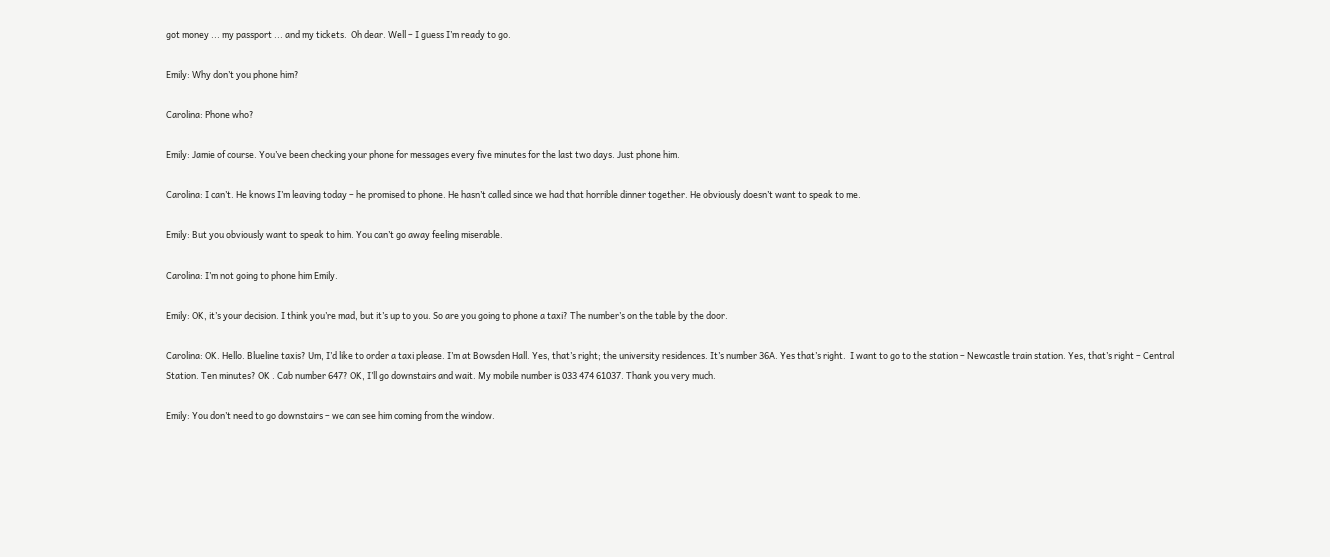got money ... my passport ... and my tickets.  Oh dear. Well – I guess I’m ready to go.

Emily: Why don’t you phone him?

Carolina: Phone who?

Emily: Jamie of course. You’ve been checking your phone for messages every five minutes for the last two days. Just phone him.

Carolina: I can’t. He knows I’m leaving today – he promised to phone. He hasn’t called since we had that horrible dinner together. He obviously doesn’t want to speak to me.

Emily: But you obviously want to speak to him. You can’t go away feeling miserable.

Carolina: I’m not going to phone him Emily.

Emily: OK, it’s your decision. I think you’re mad, but it’s up to you. So are you going to phone a taxi? The number’s on the table by the door.

Carolina: OK. Hello. Blueline taxis? Um, I’d like to order a taxi please. I’m at Bowsden Hall. Yes, that’s right; the university residences. It’s number 36A. Yes that’s right.  I want to go to the station – Newcastle train station. Yes, that’s right – Central Station. Ten minutes? OK . Cab number 647? OK, I’ll go downstairs and wait. My mobile number is 033 474 61037. Thank you very much.

Emily: You don’t need to go downstairs – we can see him coming from the window.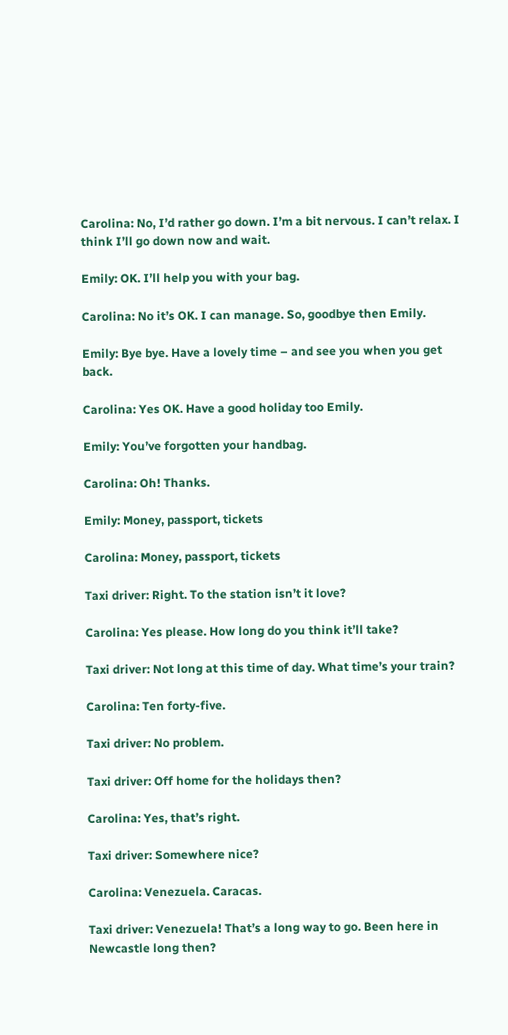Carolina: No, I’d rather go down. I’m a bit nervous. I can’t relax. I think I’ll go down now and wait.

Emily: OK. I’ll help you with your bag.

Carolina: No it’s OK. I can manage. So, goodbye then Emily.

Emily: Bye bye. Have a lovely time – and see you when you get back.

Carolina: Yes OK. Have a good holiday too Emily.

Emily: You’ve forgotten your handbag.

Carolina: Oh! Thanks.

Emily: Money, passport, tickets

Carolina: Money, passport, tickets

Taxi driver: Right. To the station isn’t it love?

Carolina: Yes please. How long do you think it’ll take?

Taxi driver: Not long at this time of day. What time’s your train?

Carolina: Ten forty-five.

Taxi driver: No problem.

Taxi driver: Off home for the holidays then?

Carolina: Yes, that’s right.

Taxi driver: Somewhere nice?

Carolina: Venezuela. Caracas.

Taxi driver: Venezuela! That’s a long way to go. Been here in Newcastle long then?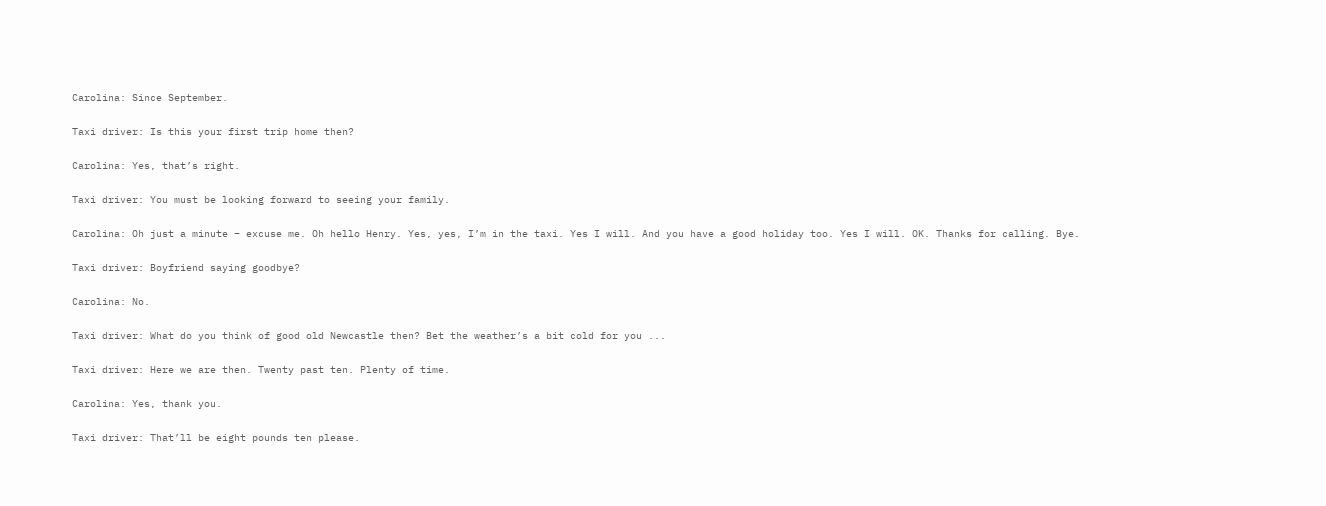Carolina: Since September.

Taxi driver: Is this your first trip home then?

Carolina: Yes, that’s right.

Taxi driver: You must be looking forward to seeing your family.

Carolina: Oh just a minute – excuse me. Oh hello Henry. Yes, yes, I’m in the taxi. Yes I will. And you have a good holiday too. Yes I will. OK. Thanks for calling. Bye.

Taxi driver: Boyfriend saying goodbye?

Carolina: No.

Taxi driver: What do you think of good old Newcastle then? Bet the weather’s a bit cold for you ...

Taxi driver: Here we are then. Twenty past ten. Plenty of time.

Carolina: Yes, thank you.

Taxi driver: That’ll be eight pounds ten please.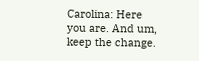Carolina: Here you are. And um, keep the change.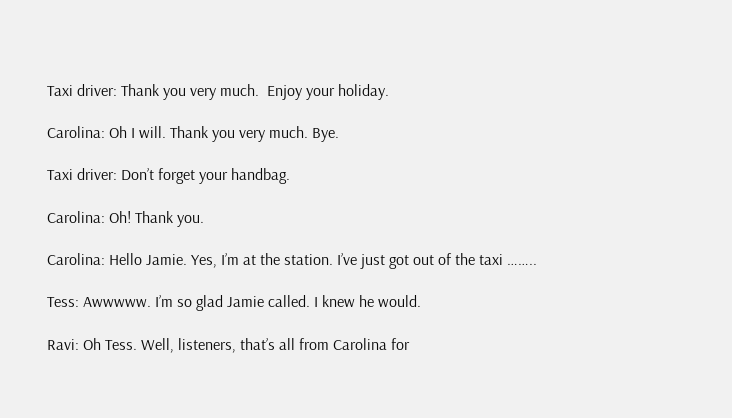Taxi driver: Thank you very much.  Enjoy your holiday.

Carolina: Oh I will. Thank you very much. Bye.

Taxi driver: Don’t forget your handbag.

Carolina: Oh! Thank you.

Carolina: Hello Jamie. Yes, I’m at the station. I’ve just got out of the taxi ……..

Tess: Awwwww. I’m so glad Jamie called. I knew he would.

Ravi: Oh Tess. Well, listeners, that’s all from Carolina for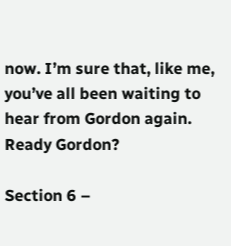now. I’m sure that, like me, you’ve all been waiting to hear from Gordon again. Ready Gordon?

Section 6 –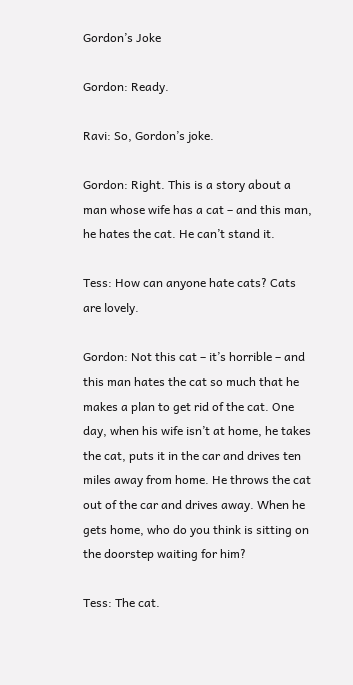Gordon’s Joke

Gordon: Ready.

Ravi: So, Gordon’s joke.

Gordon: Right. This is a story about a man whose wife has a cat – and this man, he hates the cat. He can’t stand it.

Tess: How can anyone hate cats? Cats are lovely.

Gordon: Not this cat – it’s horrible – and this man hates the cat so much that he makes a plan to get rid of the cat. One day, when his wife isn’t at home, he takes the cat, puts it in the car and drives ten miles away from home. He throws the cat out of the car and drives away. When he gets home, who do you think is sitting on the doorstep waiting for him?

Tess: The cat.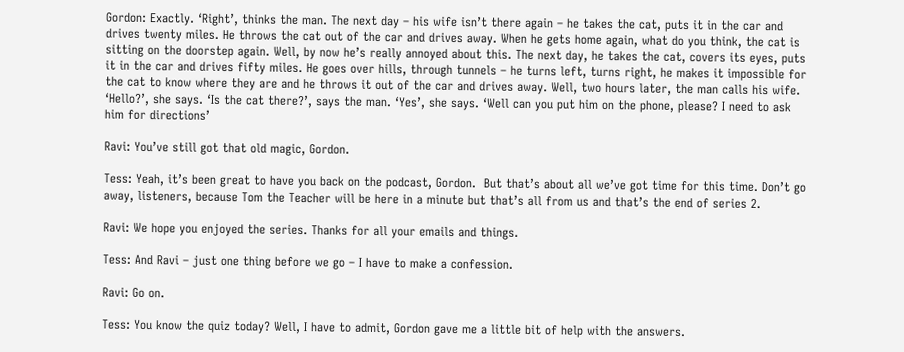Gordon: Exactly. ‘Right’, thinks the man. The next day – his wife isn’t there again – he takes the cat, puts it in the car and drives twenty miles. He throws the cat out of the car and drives away. When he gets home again, what do you think, the cat is sitting on the doorstep again. Well, by now he’s really annoyed about this. The next day, he takes the cat, covers its eyes, puts it in the car and drives fifty miles. He goes over hills, through tunnels – he turns left, turns right, he makes it impossible for the cat to know where they are and he throws it out of the car and drives away. Well, two hours later, the man calls his wife. ‘Hello?’, she says. ‘Is the cat there?’, says the man. ‘Yes’, she says. ‘Well can you put him on the phone, please? I need to ask him for directions’

Ravi: You’ve still got that old magic, Gordon.

Tess: Yeah, it’s been great to have you back on the podcast, Gordon.  But that’s about all we’ve got time for this time. Don’t go away, listeners, because Tom the Teacher will be here in a minute but that’s all from us and that’s the end of series 2.

Ravi: We hope you enjoyed the series. Thanks for all your emails and things.

Tess: And Ravi – just one thing before we go – I have to make a confession.

Ravi: Go on.

Tess: You know the quiz today? Well, I have to admit, Gordon gave me a little bit of help with the answers.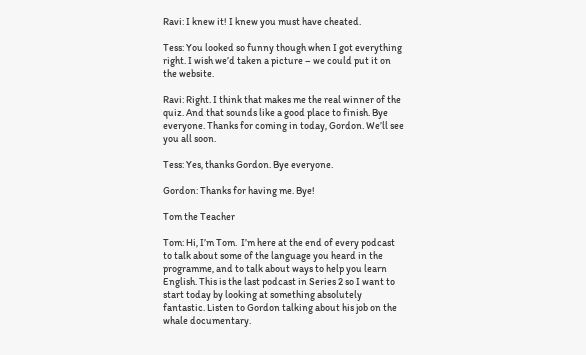Ravi: I knew it! I knew you must have cheated.

Tess: You looked so funny though when I got everything right. I wish we’d taken a picture – we could put it on the website.

Ravi: Right. I think that makes me the real winner of the quiz. And that sounds like a good place to finish. Bye everyone. Thanks for coming in today, Gordon. We’ll see you all soon.

Tess: Yes, thanks Gordon. Bye everyone.

Gordon: Thanks for having me. Bye!

Tom the Teacher

Tom: Hi, I’m Tom.  I’m here at the end of every podcast to talk about some of the language you heard in the programme, and to talk about ways to help you learn English. This is the last podcast in Series 2 so I want to start today by looking at something absolutely fantastic. Listen to Gordon talking about his job on the whale documentary.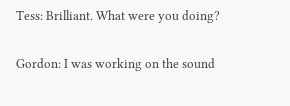Tess: Brilliant. What were you doing?

Gordon: I was working on the sound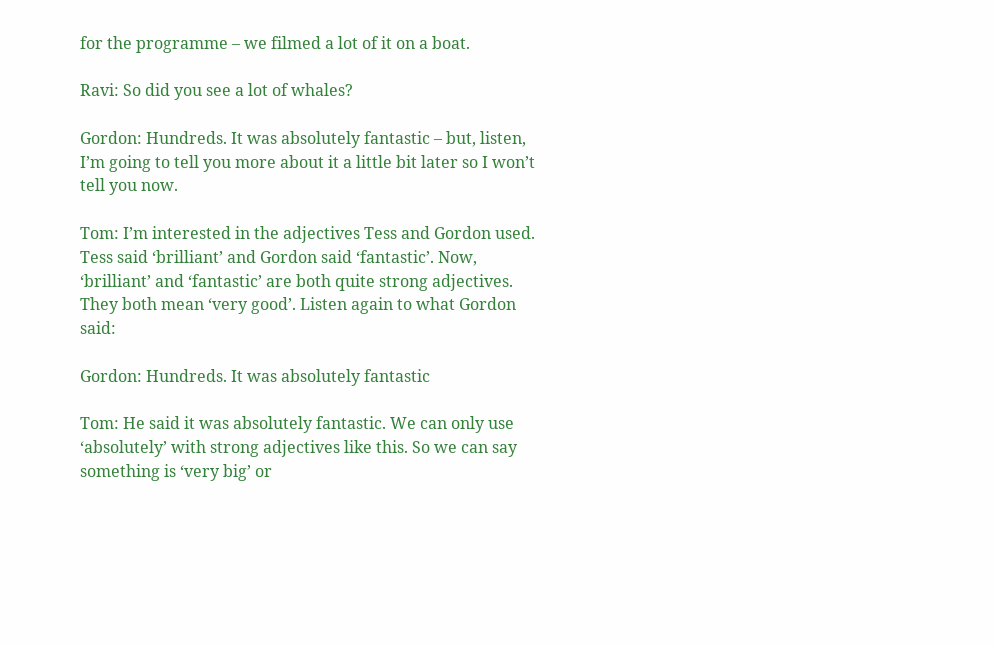for the programme – we filmed a lot of it on a boat.

Ravi: So did you see a lot of whales?

Gordon: Hundreds. It was absolutely fantastic – but, listen, I’m going to tell you more about it a little bit later so I won’t tell you now.

Tom: I’m interested in the adjectives Tess and Gordon used. Tess said ‘brilliant’ and Gordon said ‘fantastic’. Now, ‘brilliant’ and ‘fantastic’ are both quite strong adjectives. They both mean ‘very good’. Listen again to what Gordon said:

Gordon: Hundreds. It was absolutely fantastic

Tom: He said it was absolutely fantastic. We can only use ‘absolutely’ with strong adjectives like this. So we can say something is ‘very big’ or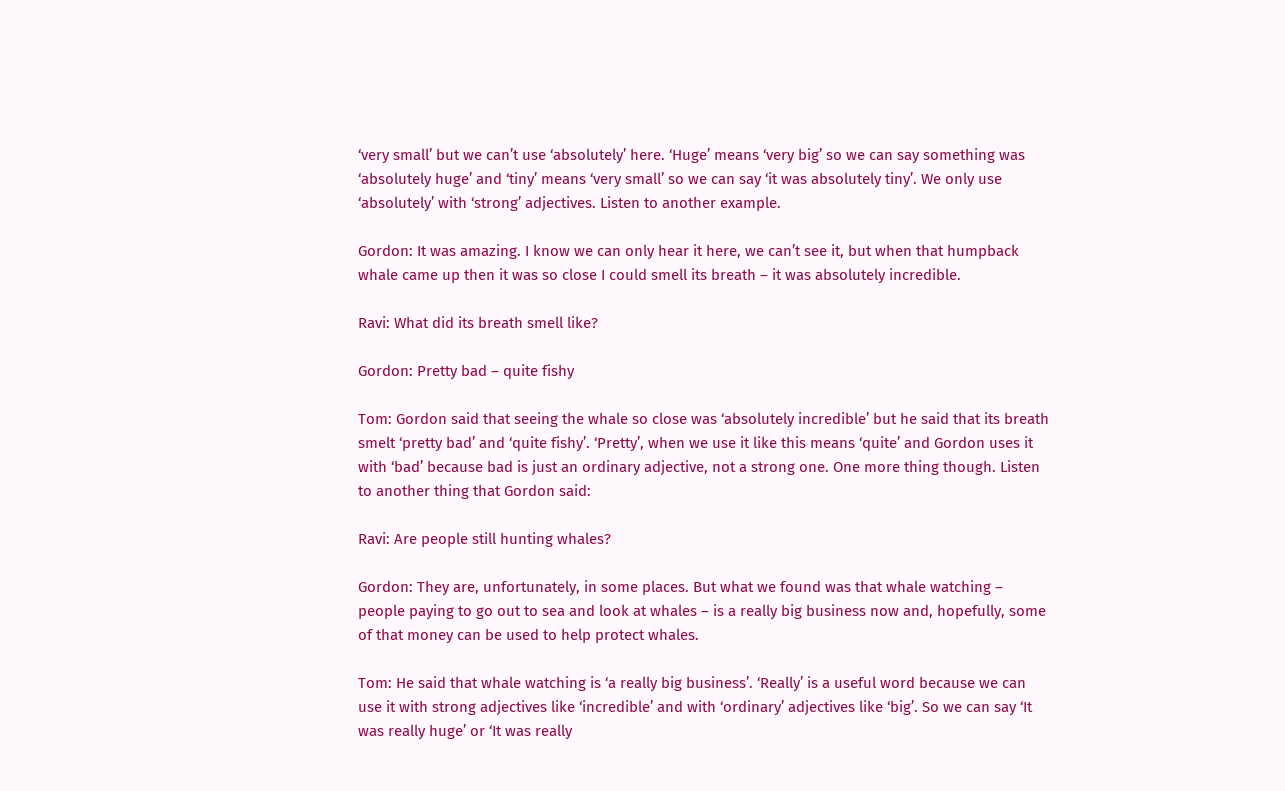‘very small’ but we can’t use ‘absolutely’ here. ‘Huge’ means ‘very big’ so we can say something was ‘absolutely huge’ and ‘tiny’ means ‘very small’ so we can say ‘it was absolutely tiny’. We only use ‘absolutely’ with ‘strong’ adjectives. Listen to another example.

Gordon: It was amazing. I know we can only hear it here, we can’t see it, but when that humpback whale came up then it was so close I could smell its breath – it was absolutely incredible.

Ravi: What did its breath smell like?

Gordon: Pretty bad – quite fishy

Tom: Gordon said that seeing the whale so close was ‘absolutely incredible’ but he said that its breath smelt ‘pretty bad’ and ‘quite fishy’. ‘Pretty’, when we use it like this means ‘quite’ and Gordon uses it with ‘bad’ because bad is just an ordinary adjective, not a strong one. One more thing though. Listen to another thing that Gordon said:

Ravi: Are people still hunting whales?

Gordon: They are, unfortunately, in some places. But what we found was that whale watching – people paying to go out to sea and look at whales – is a really big business now and, hopefully, some of that money can be used to help protect whales.

Tom: He said that whale watching is ‘a really big business’. ‘Really’ is a useful word because we can use it with strong adjectives like ‘incredible’ and with ‘ordinary’ adjectives like ‘big’. So we can say ‘It was really huge’ or ‘It was really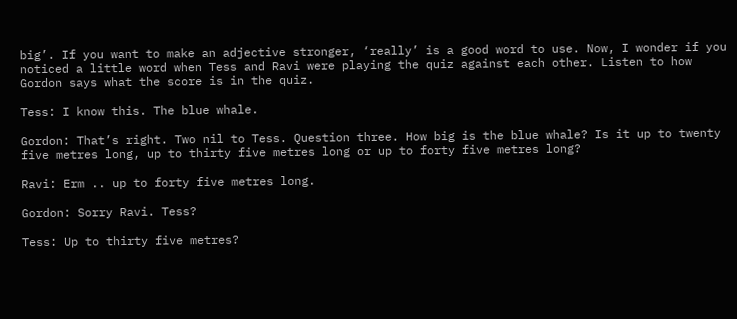big’. If you want to make an adjective stronger, ‘really’ is a good word to use. Now, I wonder if you noticed a little word when Tess and Ravi were playing the quiz against each other. Listen to how Gordon says what the score is in the quiz.

Tess: I know this. The blue whale.

Gordon: That’s right. Two nil to Tess. Question three. How big is the blue whale? Is it up to twenty five metres long, up to thirty five metres long or up to forty five metres long?

Ravi: Erm .. up to forty five metres long.

Gordon: Sorry Ravi. Tess?

Tess: Up to thirty five metres?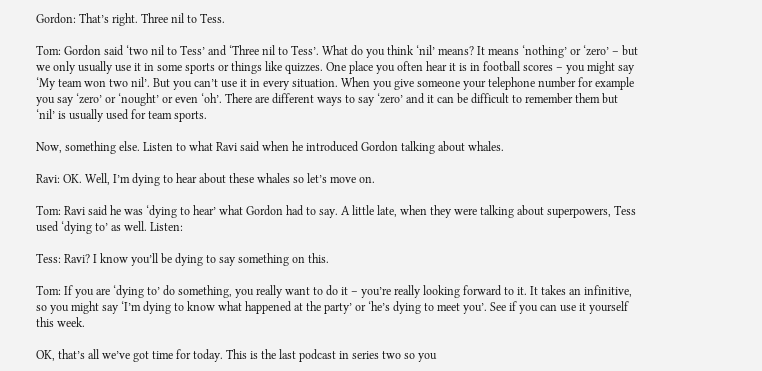Gordon: That’s right. Three nil to Tess.

Tom: Gordon said ‘two nil to Tess’ and ‘Three nil to Tess’. What do you think ‘nil’ means? It means ‘nothing’ or ‘zero’ – but we only usually use it in some sports or things like quizzes. One place you often hear it is in football scores – you might say ‘My team won two nil’. But you can’t use it in every situation. When you give someone your telephone number for example you say ‘zero’ or ‘nought’ or even ‘oh’. There are different ways to say ‘zero’ and it can be difficult to remember them but ‘nil’ is usually used for team sports.

Now, something else. Listen to what Ravi said when he introduced Gordon talking about whales.

Ravi: OK. Well, I’m dying to hear about these whales so let’s move on.

Tom: Ravi said he was ‘dying to hear’ what Gordon had to say. A little late, when they were talking about superpowers, Tess used ‘dying to’ as well. Listen:

Tess: Ravi? I know you’ll be dying to say something on this.

Tom: If you are ‘dying to’ do something, you really want to do it – you’re really looking forward to it. It takes an infinitive, so you might say ‘I’m dying to know what happened at the party’ or ‘he’s dying to meet you’. See if you can use it yourself this week.

OK, that’s all we’ve got time for today. This is the last podcast in series two so you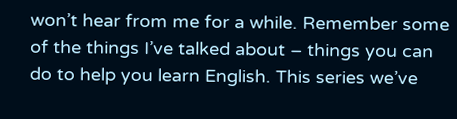won’t hear from me for a while. Remember some of the things I’ve talked about – things you can do to help you learn English. This series we’ve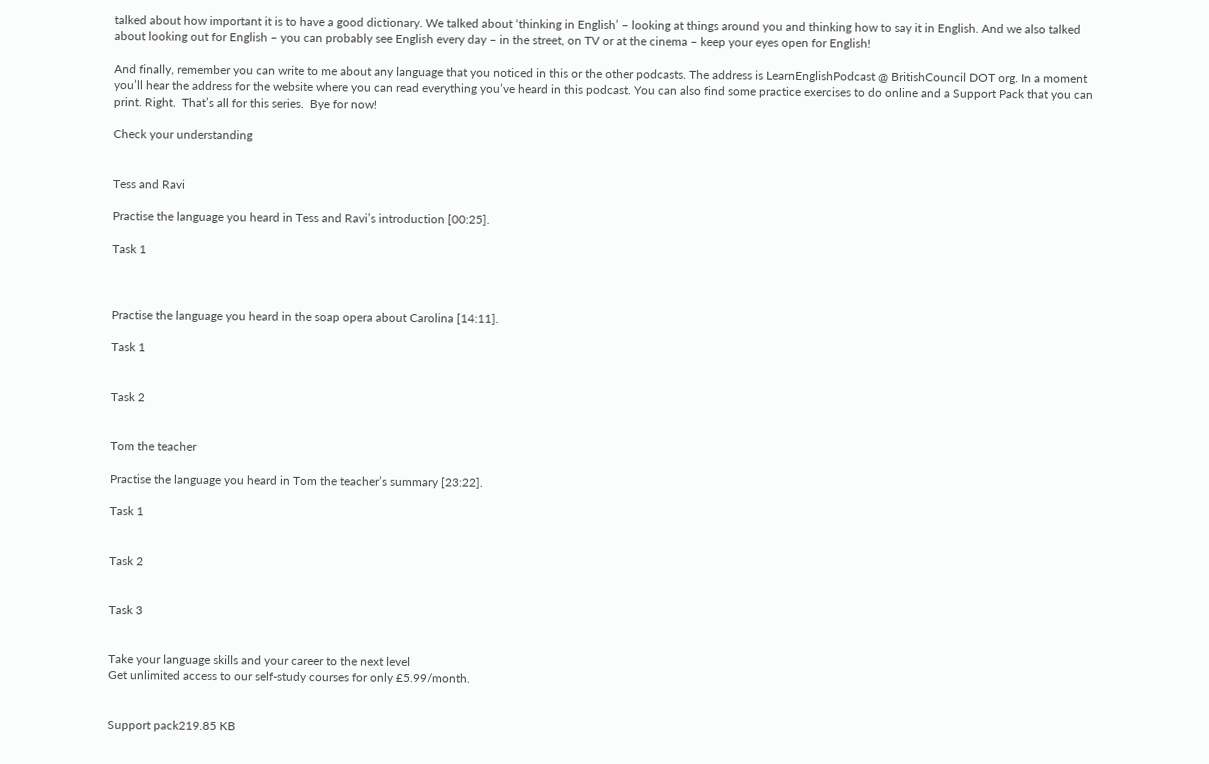talked about how important it is to have a good dictionary. We talked about ‘thinking in English’ – looking at things around you and thinking how to say it in English. And we also talked about looking out for English – you can probably see English every day – in the street, on TV or at the cinema – keep your eyes open for English!

And finally, remember you can write to me about any language that you noticed in this or the other podcasts. The address is LearnEnglishPodcast @ BritishCouncil DOT org. In a moment you’ll hear the address for the website where you can read everything you’ve heard in this podcast. You can also find some practice exercises to do online and a Support Pack that you can print. Right.  That’s all for this series.  Bye for now!

Check your understanding


Tess and Ravi

Practise the language you heard in Tess and Ravi’s introduction [00:25].

Task 1



Practise the language you heard in the soap opera about Carolina [14:11].

Task 1


Task 2


Tom the teacher

Practise the language you heard in Tom the teacher’s summary [23:22].

Task 1


Task 2


Task 3


Take your language skills and your career to the next level
Get unlimited access to our self-study courses for only £5.99/month.


Support pack219.85 KB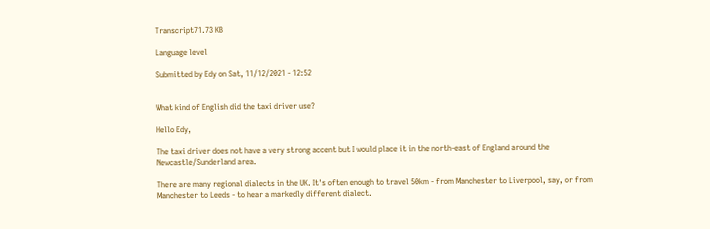Transcript71.73 KB

Language level

Submitted by Edy on Sat, 11/12/2021 - 12:52


What kind of English did the taxi driver use?

Hello Edy,

The taxi driver does not have a very strong accent but I would place it in the north-east of England around the Newcastle/Sunderland area.

There are many regional dialects in the UK. It's often enough to travel 50km - from Manchester to Liverpool, say, or from Manchester to Leeds - to hear a markedly different dialect.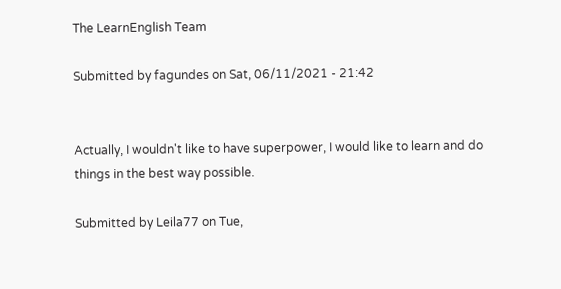The LearnEnglish Team

Submitted by fagundes on Sat, 06/11/2021 - 21:42


Actually, I wouldn't like to have superpower, I would like to learn and do things in the best way possible.

Submitted by Leila77 on Tue,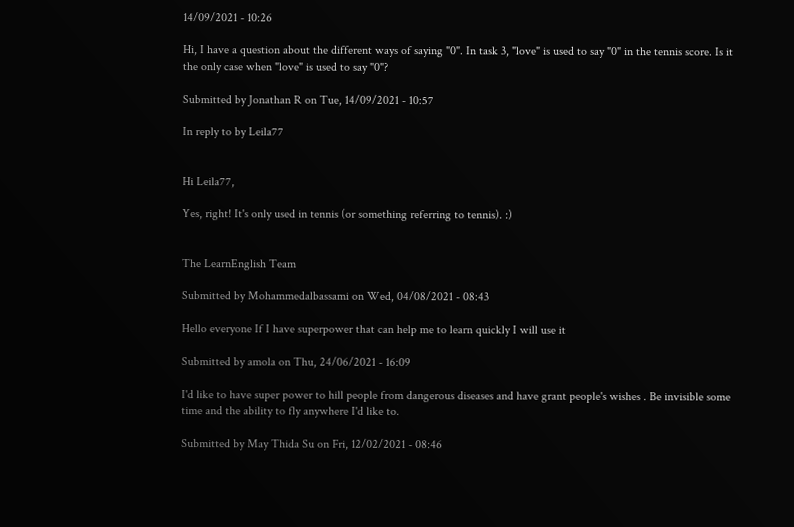14/09/2021 - 10:26

Hi, I have a question about the different ways of saying "0". In task 3, "love" is used to say "0" in the tennis score. Is it the only case when "love" is used to say "0"?

Submitted by Jonathan R on Tue, 14/09/2021 - 10:57

In reply to by Leila77


Hi Leila77,

Yes, right! It's only used in tennis (or something referring to tennis). :)


The LearnEnglish Team

Submitted by Mohammedalbassami on Wed, 04/08/2021 - 08:43

Hello everyone If I have superpower that can help me to learn quickly I will use it

Submitted by amola on Thu, 24/06/2021 - 16:09

I'd like to have super power to hill people from dangerous diseases and have grant people's wishes . Be invisible some time and the ability to fly anywhere I'd like to.

Submitted by May Thida Su on Fri, 12/02/2021 - 08:46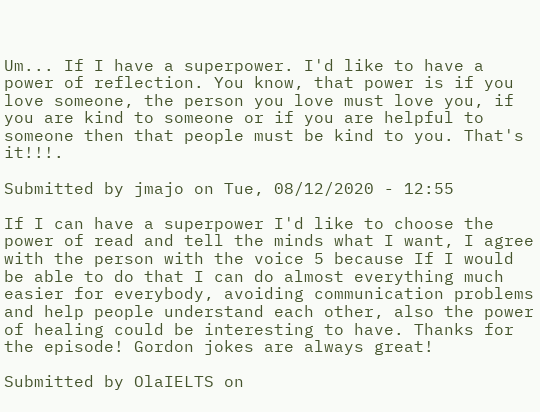Um... If I have a superpower. I'd like to have a power of reflection. You know, that power is if you love someone, the person you love must love you, if you are kind to someone or if you are helpful to someone then that people must be kind to you. That's it!!!.

Submitted by jmajo on Tue, 08/12/2020 - 12:55

If I can have a superpower I'd like to choose the power of read and tell the minds what I want, I agree with the person with the voice 5 because If I would be able to do that I can do almost everything much easier for everybody, avoiding communication problems and help people understand each other, also the power of healing could be interesting to have. Thanks for the episode! Gordon jokes are always great!

Submitted by OlaIELTS on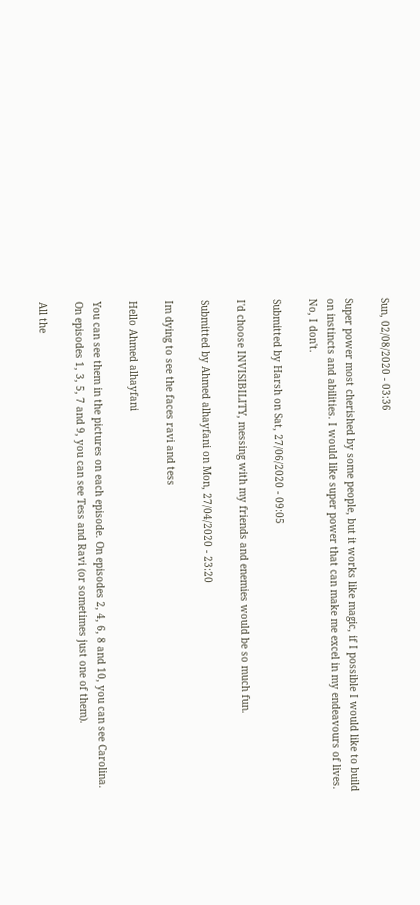Sun, 02/08/2020 - 03:36

Super power most cherished by some people, but it works like magic, if I possible I would like to build on instincts and abilities. I would like super power that can make me excel in my endeavours of lives. No, I don't.

Submitted by Harsh on Sat, 27/06/2020 - 09:05

I'd choose INVISIBILITY, messing with my friends and enemies would be so much fun.

Submitted by Ahmed alhayfani on Mon, 27/04/2020 - 23:20

Im dying to see the faces ravi and tess

Hello Ahmed alhayfani

You can see them in the pictures on each episode. On episodes 2, 4, 6, 8 and 10, you can see Carolina. On episodes 1, 3, 5, 7 and 9, you can see Tess and Ravi (or sometimes just one of them).

All the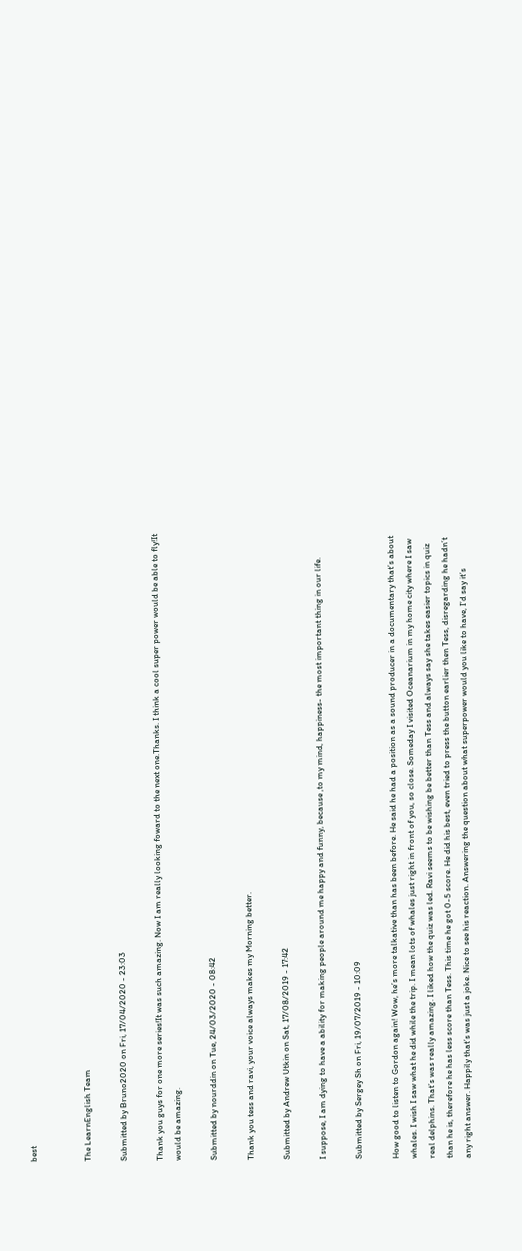best


The LearnEnglish Team

Submitted by Bruno2020 on Fri, 17/04/2020 - 23:03

Thank you guys for one more series!It was such amazing. Now I am really looking foward to the next one.Thanks. I think a cool super power would be able to fly!It would be amazing.

Submitted by nourddin on Tue, 24/03/2020 - 08:42

Thank you tess and ravi, your voice always makes my Morning better.

Submitted by Andrew Utkin on Sat, 17/08/2019 - 17:42

I suppose, I am dying to have a ability for making people around me happy and funny, because ,to my mind, happiness- the most important thing in our life.

Submitted by Sergey Sh on Fri, 19/07/2019 - 10:09

How good to listen to Gordon again! Wow, he’s more talkative than has been before. He said he had a position as a sound producer in a documentary that’s about whales. I wish I saw what he did while the trip. I mean lots of whales just right in front of you, so close. Someday I visited Oceanarium in my home city where I saw real delphins. That’s was really amazing. I liked how the quiz was led. Ravi seems to be wishing be better than Tess and always say she takes easier topics in quiz than he is, therefore he has less score than Tess. This time he got 0-5 score. He did his best, even tried to press the button earlier then Tess, disregarding he hadn’t any right answer. Happily that’s was just a joke. Nice to see his reaction. Answering the question about what superpower would you like to have, I’d say it’s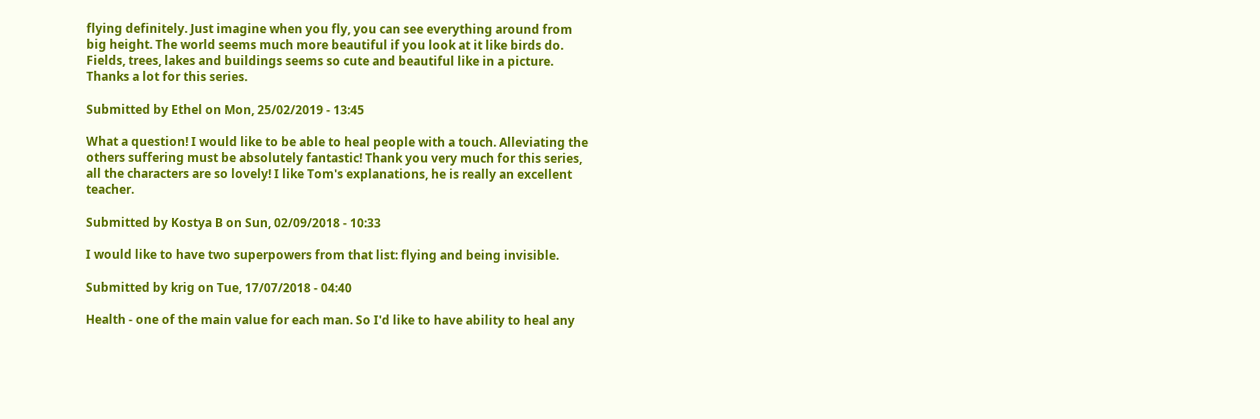flying definitely. Just imagine when you fly, you can see everything around from big height. The world seems much more beautiful if you look at it like birds do. Fields, trees, lakes and buildings seems so cute and beautiful like in a picture. Thanks a lot for this series.

Submitted by Ethel on Mon, 25/02/2019 - 13:45

What a question! I would like to be able to heal people with a touch. Alleviating the others suffering must be absolutely fantastic! Thank you very much for this series, all the characters are so lovely! I like Tom's explanations, he is really an excellent teacher.

Submitted by Kostya B on Sun, 02/09/2018 - 10:33

I would like to have two superpowers from that list: flying and being invisible.

Submitted by krig on Tue, 17/07/2018 - 04:40

Health - one of the main value for each man. So I'd like to have ability to heal any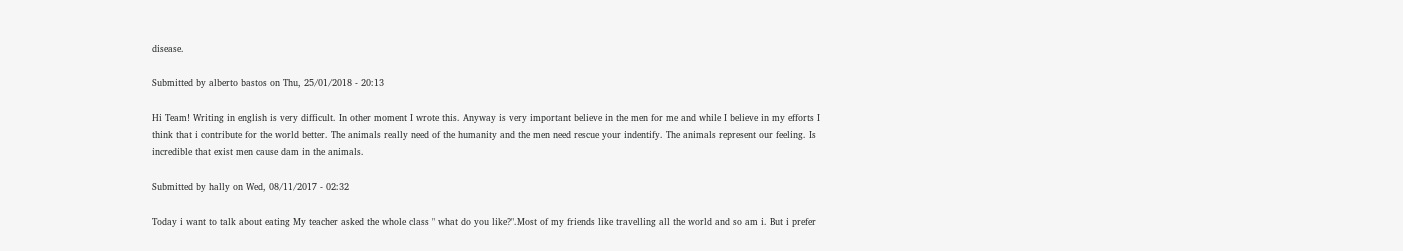disease.

Submitted by alberto bastos on Thu, 25/01/2018 - 20:13

Hi Team! Writing in english is very difficult. In other moment I wrote this. Anyway is very important believe in the men for me and while I believe in my efforts I think that i contribute for the world better. The animals really need of the humanity and the men need rescue your indentify. The animals represent our feeling. Is incredible that exist men cause dam in the animals.

Submitted by hally on Wed, 08/11/2017 - 02:32

Today i want to talk about eating My teacher asked the whole class " what do you like?".Most of my friends like travelling all the world and so am i. But i prefer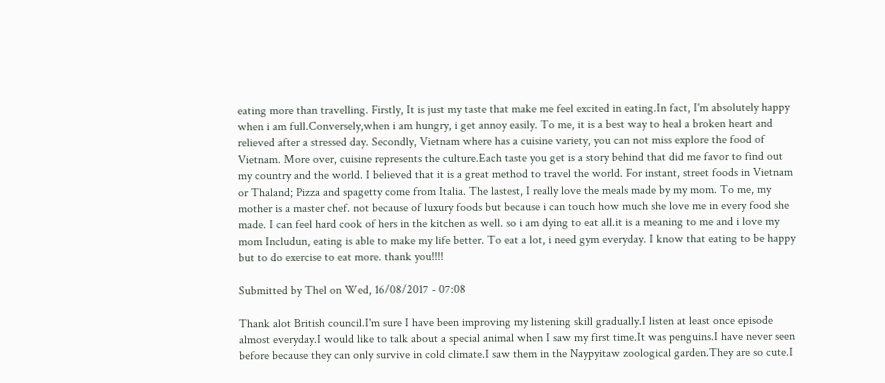eating more than travelling. Firstly, It is just my taste that make me feel excited in eating.In fact, I'm absolutely happy when i am full.Conversely,when i am hungry, i get annoy easily. To me, it is a best way to heal a broken heart and relieved after a stressed day. Secondly, Vietnam where has a cuisine variety, you can not miss explore the food of Vietnam. More over, cuisine represents the culture.Each taste you get is a story behind that did me favor to find out my country and the world. I believed that it is a great method to travel the world. For instant, street foods in Vietnam or Thaland; Pizza and spagetty come from Italia. The lastest, I really love the meals made by my mom. To me, my mother is a master chef. not because of luxury foods but because i can touch how much she love me in every food she made. I can feel hard cook of hers in the kitchen as well. so i am dying to eat all.it is a meaning to me and i love my mom Includun, eating is able to make my life better. To eat a lot, i need gym everyday. I know that eating to be happy but to do exercise to eat more. thank you!!!!

Submitted by Thel on Wed, 16/08/2017 - 07:08

Thank alot British council.I'm sure I have been improving my listening skill gradually.I listen at least once episode almost everyday.I would like to talk about a special animal when I saw my first time.It was penguins.I have never seen before because they can only survive in cold climate.I saw them in the Naypyitaw zoological garden.They are so cute.I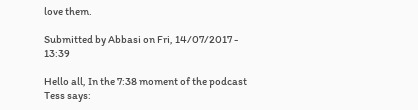love them.

Submitted by Abbasi on Fri, 14/07/2017 - 13:39

Hello all, In the 7:38 moment of the podcast Tess says: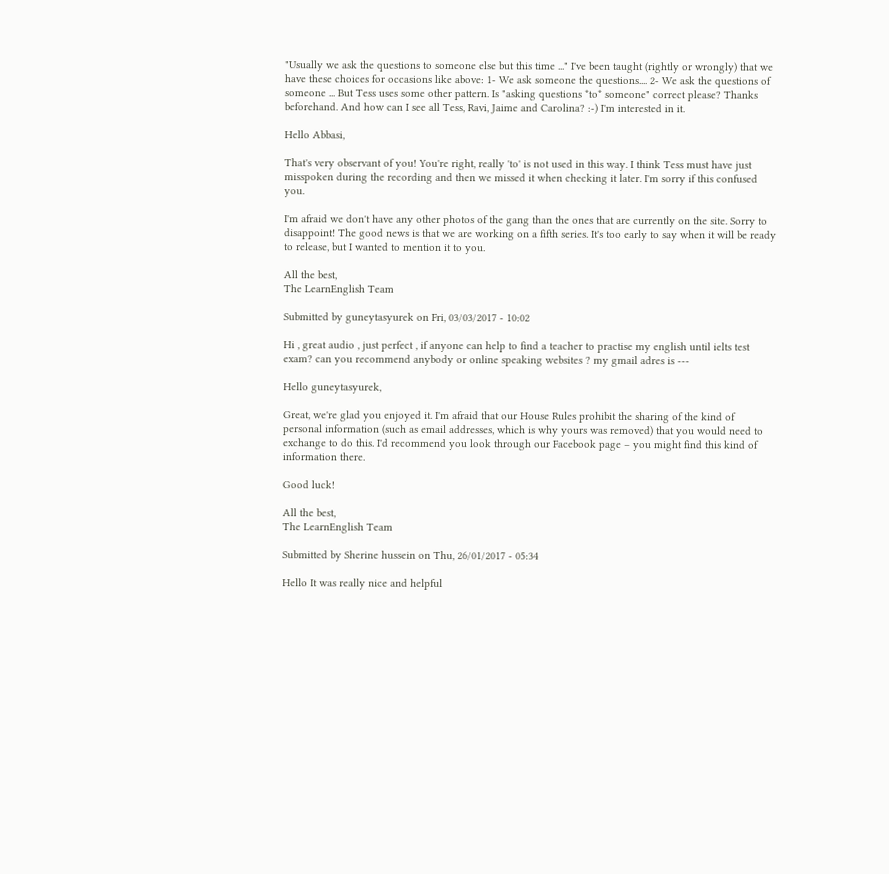"Usually we ask the questions to someone else but this time ..." I've been taught (rightly or wrongly) that we have these choices for occasions like above: 1- We ask someone the questions.... 2- We ask the questions of someone ... But Tess uses some other pattern. Is "asking questions *to* someone" correct please? Thanks beforehand. And how can I see all Tess, Ravi, Jaime and Carolina? :-) I'm interested in it.

Hello Abbasi,

That's very observant of you! You're right, really 'to' is not used in this way. I think Tess must have just misspoken during the recording and then we missed it when checking it later. I'm sorry if this confused you.

I'm afraid we don't have any other photos of the gang than the ones that are currently on the site. Sorry to disappoint! The good news is that we are working on a fifth series. It's too early to say when it will be ready to release, but I wanted to mention it to you.

All the best,
The LearnEnglish Team

Submitted by guneytasyurek on Fri, 03/03/2017 - 10:02

Hi , great audio , just perfect , if anyone can help to find a teacher to practise my english until ielts test exam? can you recommend anybody or online speaking websites ? my gmail adres is ---

Hello guneytasyurek,

Great, we're glad you enjoyed it. I'm afraid that our House Rules prohibit the sharing of the kind of personal information (such as email addresses, which is why yours was removed) that you would need to exchange to do this. I'd recommend you look through our Facebook page – you might find this kind of information there.

Good luck!

All the best,
The LearnEnglish Team

Submitted by Sherine hussein on Thu, 26/01/2017 - 05:34

Hello It was really nice and helpful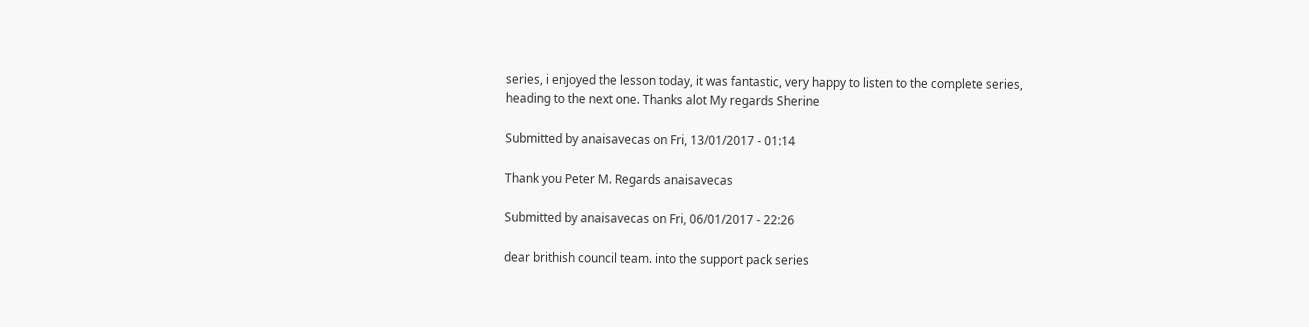series, i enjoyed the lesson today, it was fantastic, very happy to listen to the complete series, heading to the next one. Thanks alot My regards Sherine

Submitted by anaisavecas on Fri, 13/01/2017 - 01:14

Thank you Peter M. Regards anaisavecas

Submitted by anaisavecas on Fri, 06/01/2017 - 22:26

dear brithish council team. into the support pack series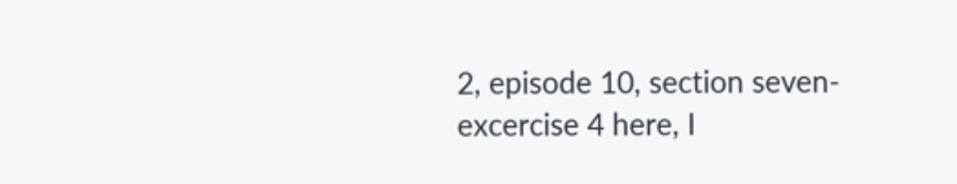2, episode 10, section seven- excercise 4 here, I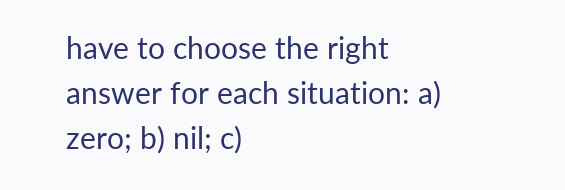have to choose the right answer for each situation: a) zero; b) nil; c)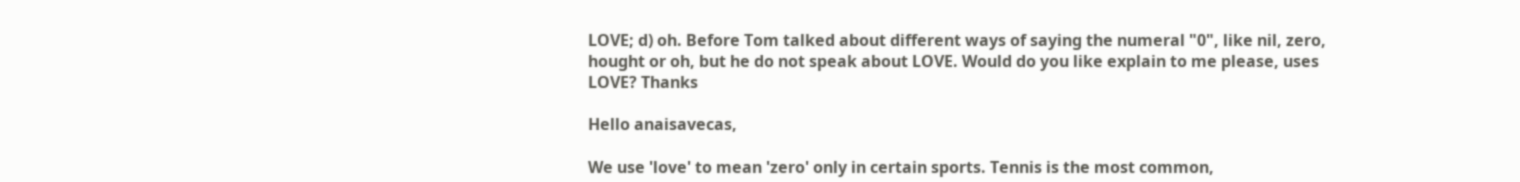LOVE; d) oh. Before Tom talked about different ways of saying the numeral "0", like nil, zero, hought or oh, but he do not speak about LOVE. Would do you like explain to me please, uses LOVE? Thanks

Hello anaisavecas,

We use 'love' to mean 'zero' only in certain sports. Tennis is the most common,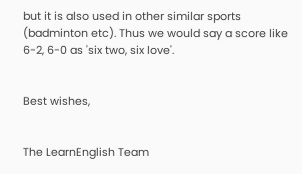but it is also used in other similar sports (badminton etc). Thus we would say a score like 6-2, 6-0 as 'six two, six love'.


Best wishes,


The LearnEnglish Team